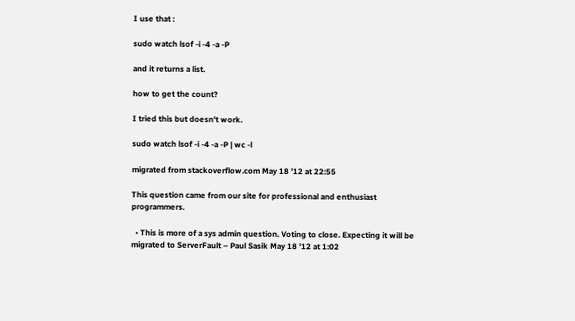I use that :

sudo watch lsof -i -4 -a -P

and it returns a list.

how to get the count?

I tried this but doesn't work.

sudo watch lsof -i -4 -a -P | wc -l

migrated from stackoverflow.com May 18 '12 at 22:55

This question came from our site for professional and enthusiast programmers.

  • This is more of a sys admin question. Voting to close. Expecting it will be migrated to ServerFault – Paul Sasik May 18 '12 at 1:02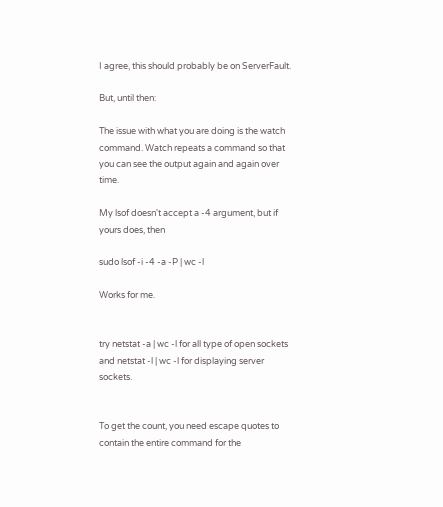I agree, this should probably be on ServerFault.

But, until then:

The issue with what you are doing is the watch command. Watch repeats a command so that you can see the output again and again over time.

My lsof doesn't accept a -4 argument, but if yours does, then

sudo lsof -i -4 -a -P | wc -l

Works for me.


try netstat -a | wc -l for all type of open sockets and netstat -l | wc -l for displaying server sockets.


To get the count, you need escape quotes to contain the entire command for the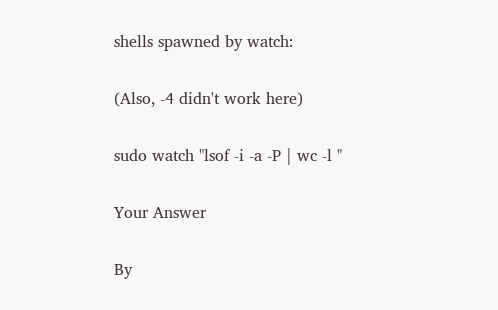shells spawned by watch:

(Also, -4 didn't work here)

sudo watch "lsof -i -a -P | wc -l "

Your Answer

By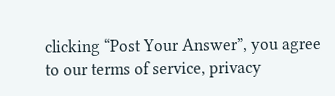clicking “Post Your Answer”, you agree to our terms of service, privacy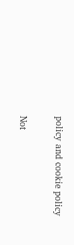policy and cookie policy

Not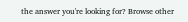the answer you're looking for? Browse other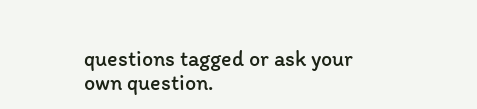questions tagged or ask your own question.